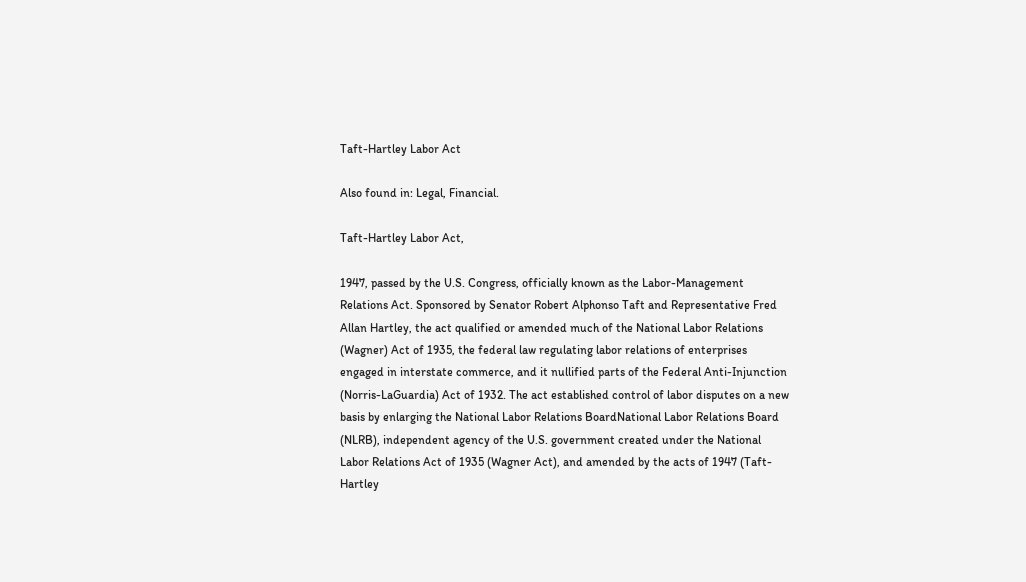Taft-Hartley Labor Act

Also found in: Legal, Financial.

Taft-Hartley Labor Act,

1947, passed by the U.S. Congress, officially known as the Labor-Management Relations Act. Sponsored by Senator Robert Alphonso Taft and Representative Fred Allan Hartley, the act qualified or amended much of the National Labor Relations (Wagner) Act of 1935, the federal law regulating labor relations of enterprises engaged in interstate commerce, and it nullified parts of the Federal Anti-Injunction (Norris-LaGuardia) Act of 1932. The act established control of labor disputes on a new basis by enlarging the National Labor Relations BoardNational Labor Relations Board
(NLRB), independent agency of the U.S. government created under the National Labor Relations Act of 1935 (Wagner Act), and amended by the acts of 1947 (Taft-Hartley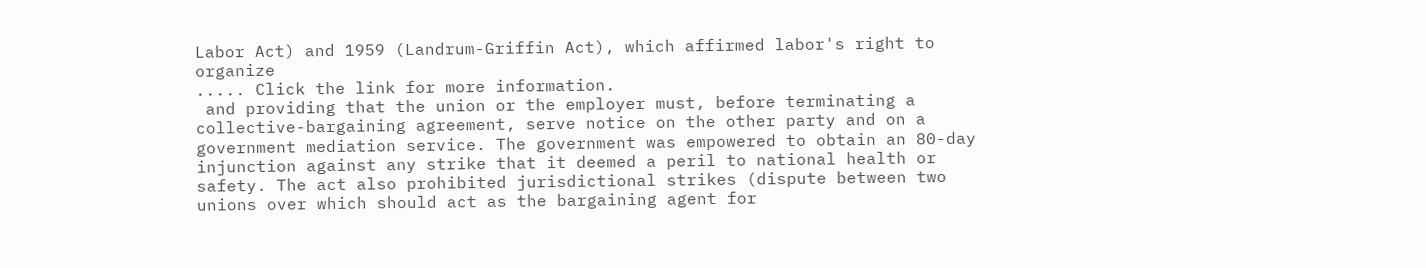Labor Act) and 1959 (Landrum-Griffin Act), which affirmed labor's right to organize
..... Click the link for more information.
 and providing that the union or the employer must, before terminating a collective-bargaining agreement, serve notice on the other party and on a government mediation service. The government was empowered to obtain an 80-day injunction against any strike that it deemed a peril to national health or safety. The act also prohibited jurisdictional strikes (dispute between two unions over which should act as the bargaining agent for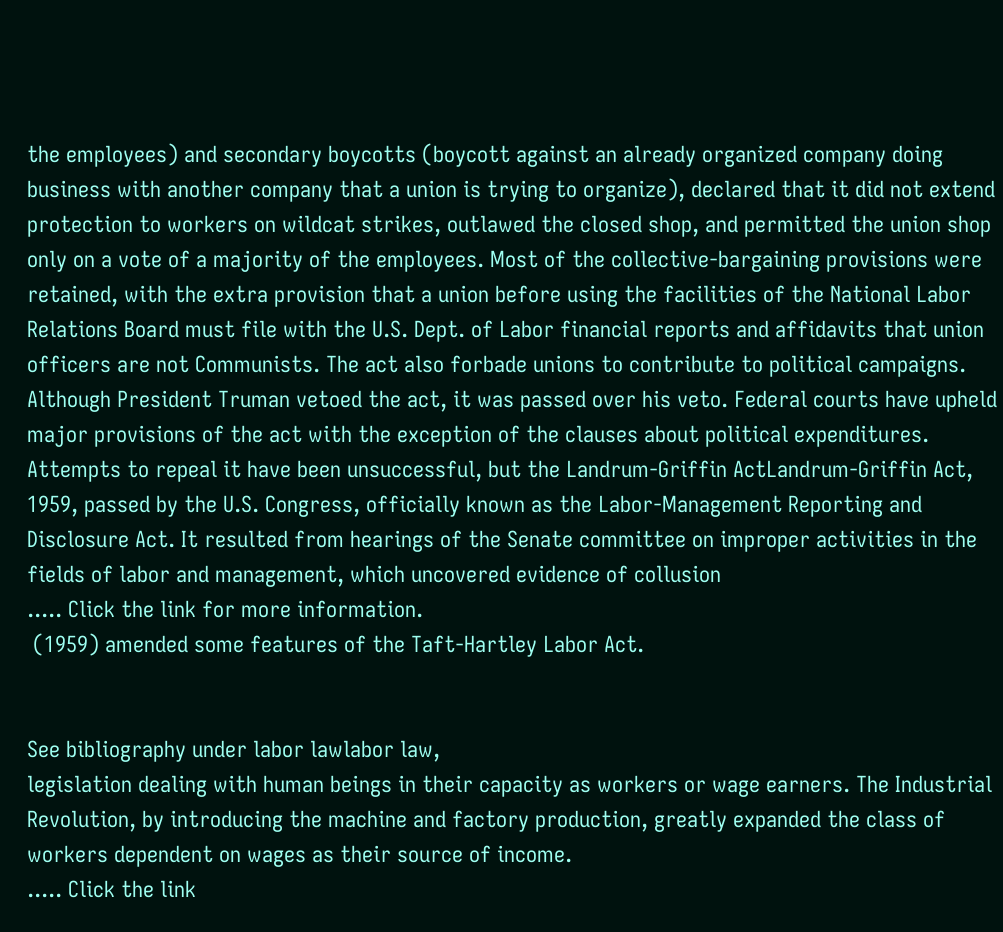the employees) and secondary boycotts (boycott against an already organized company doing business with another company that a union is trying to organize), declared that it did not extend protection to workers on wildcat strikes, outlawed the closed shop, and permitted the union shop only on a vote of a majority of the employees. Most of the collective-bargaining provisions were retained, with the extra provision that a union before using the facilities of the National Labor Relations Board must file with the U.S. Dept. of Labor financial reports and affidavits that union officers are not Communists. The act also forbade unions to contribute to political campaigns. Although President Truman vetoed the act, it was passed over his veto. Federal courts have upheld major provisions of the act with the exception of the clauses about political expenditures. Attempts to repeal it have been unsuccessful, but the Landrum-Griffin ActLandrum-Griffin Act,
1959, passed by the U.S. Congress, officially known as the Labor-Management Reporting and Disclosure Act. It resulted from hearings of the Senate committee on improper activities in the fields of labor and management, which uncovered evidence of collusion
..... Click the link for more information.
 (1959) amended some features of the Taft-Hartley Labor Act.


See bibliography under labor lawlabor law,
legislation dealing with human beings in their capacity as workers or wage earners. The Industrial Revolution, by introducing the machine and factory production, greatly expanded the class of workers dependent on wages as their source of income.
..... Click the link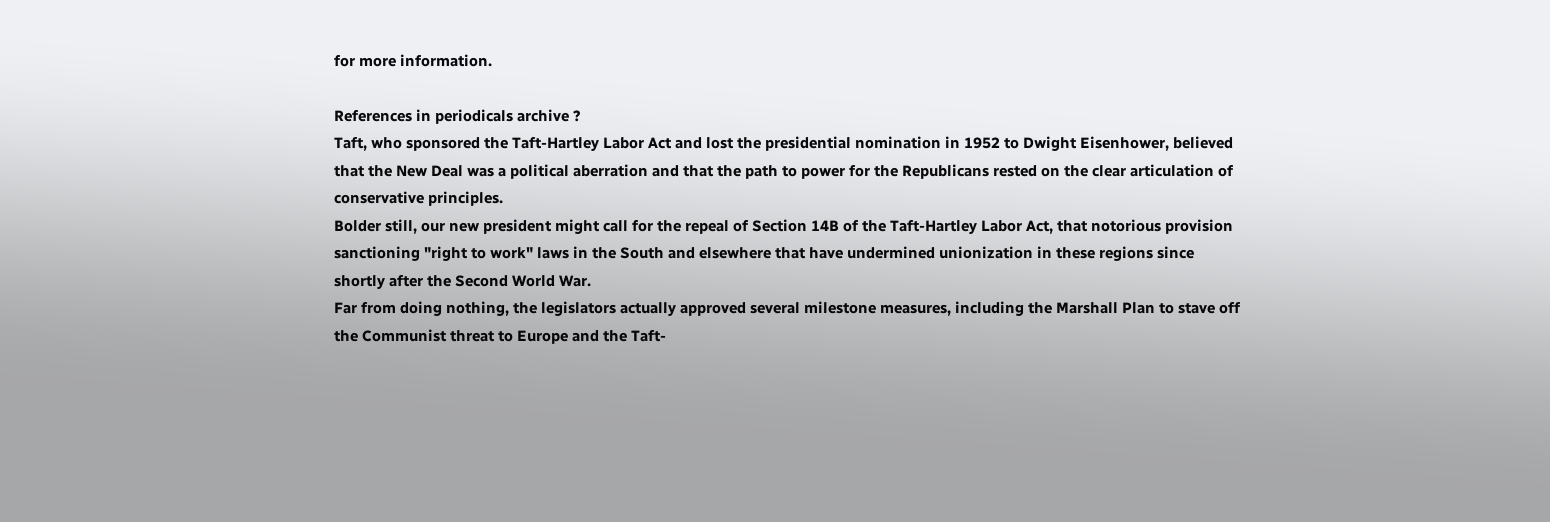for more information.

References in periodicals archive ?
Taft, who sponsored the Taft-Hartley Labor Act and lost the presidential nomination in 1952 to Dwight Eisenhower, believed that the New Deal was a political aberration and that the path to power for the Republicans rested on the clear articulation of conservative principles.
Bolder still, our new president might call for the repeal of Section 14B of the Taft-Hartley Labor Act, that notorious provision sanctioning "right to work" laws in the South and elsewhere that have undermined unionization in these regions since shortly after the Second World War.
Far from doing nothing, the legislators actually approved several milestone measures, including the Marshall Plan to stave off the Communist threat to Europe and the Taft-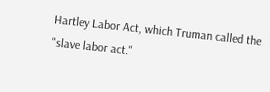Hartley Labor Act, which Truman called the "slave labor act."